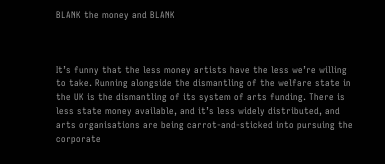BLANK the money and BLANK



It’s funny that the less money artists have the less we’re willing to take. Running alongside the dismantling of the welfare state in the UK is the dismantling of its system of arts funding. There is less state money available, and it’s less widely distributed, and arts organisations are being carrot-and-sticked into pursuing the corporate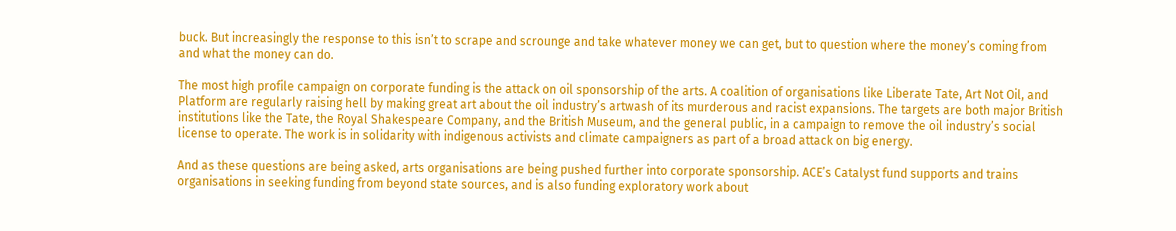buck. But increasingly the response to this isn’t to scrape and scrounge and take whatever money we can get, but to question where the money’s coming from and what the money can do.

The most high profile campaign on corporate funding is the attack on oil sponsorship of the arts. A coalition of organisations like Liberate Tate, Art Not Oil, and Platform are regularly raising hell by making great art about the oil industry’s artwash of its murderous and racist expansions. The targets are both major British institutions like the Tate, the Royal Shakespeare Company, and the British Museum, and the general public, in a campaign to remove the oil industry’s social license to operate. The work is in solidarity with indigenous activists and climate campaigners as part of a broad attack on big energy.

And as these questions are being asked, arts organisations are being pushed further into corporate sponsorship. ACE’s Catalyst fund supports and trains organisations in seeking funding from beyond state sources, and is also funding exploratory work about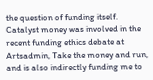the question of funding itself. Catalyst money was involved in the recent funding ethics debate at Artsadmin, Take the money and run, and is also indirectly funding me to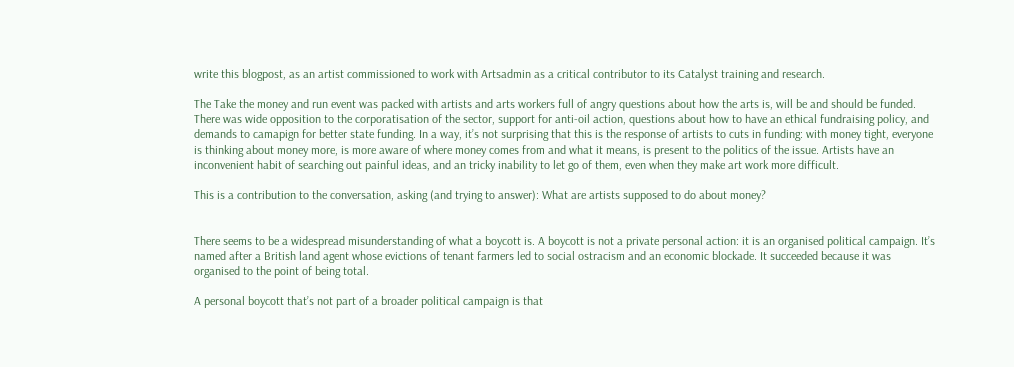write this blogpost, as an artist commissioned to work with Artsadmin as a critical contributor to its Catalyst training and research.

The Take the money and run event was packed with artists and arts workers full of angry questions about how the arts is, will be and should be funded. There was wide opposition to the corporatisation of the sector, support for anti-oil action, questions about how to have an ethical fundraising policy, and demands to camapign for better state funding. In a way, it’s not surprising that this is the response of artists to cuts in funding: with money tight, everyone is thinking about money more, is more aware of where money comes from and what it means, is present to the politics of the issue. Artists have an inconvenient habit of searching out painful ideas, and an tricky inability to let go of them, even when they make art work more difficult.

This is a contribution to the conversation, asking (and trying to answer): What are artists supposed to do about money?


There seems to be a widespread misunderstanding of what a boycott is. A boycott is not a private personal action: it is an organised political campaign. It’s named after a British land agent whose evictions of tenant farmers led to social ostracism and an economic blockade. It succeeded because it was organised to the point of being total.

A personal boycott that’s not part of a broader political campaign is that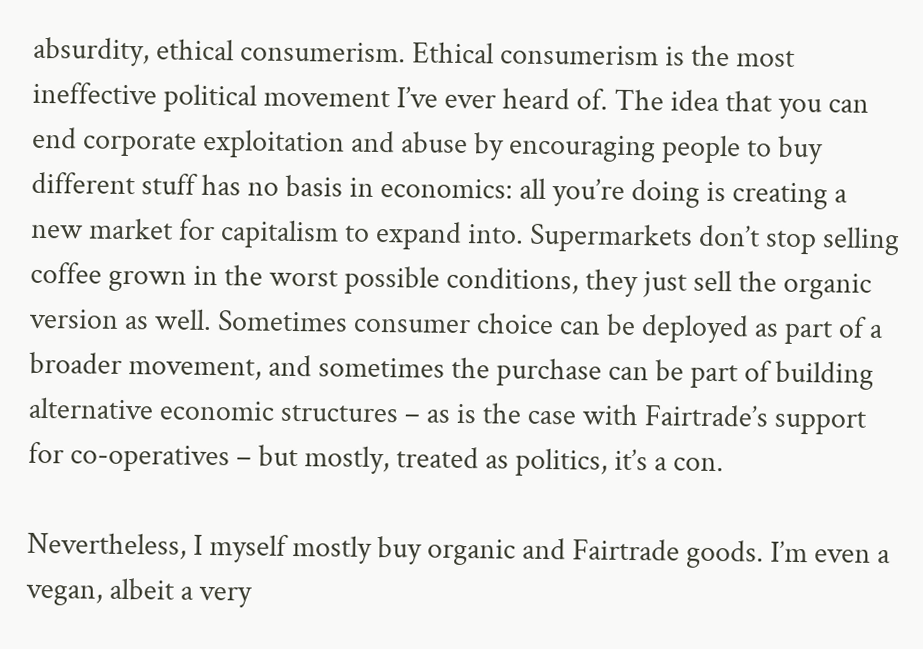absurdity, ethical consumerism. Ethical consumerism is the most ineffective political movement I’ve ever heard of. The idea that you can end corporate exploitation and abuse by encouraging people to buy different stuff has no basis in economics: all you’re doing is creating a new market for capitalism to expand into. Supermarkets don’t stop selling coffee grown in the worst possible conditions, they just sell the organic version as well. Sometimes consumer choice can be deployed as part of a broader movement, and sometimes the purchase can be part of building alternative economic structures – as is the case with Fairtrade’s support for co-operatives – but mostly, treated as politics, it’s a con.

Nevertheless, I myself mostly buy organic and Fairtrade goods. I’m even a vegan, albeit a very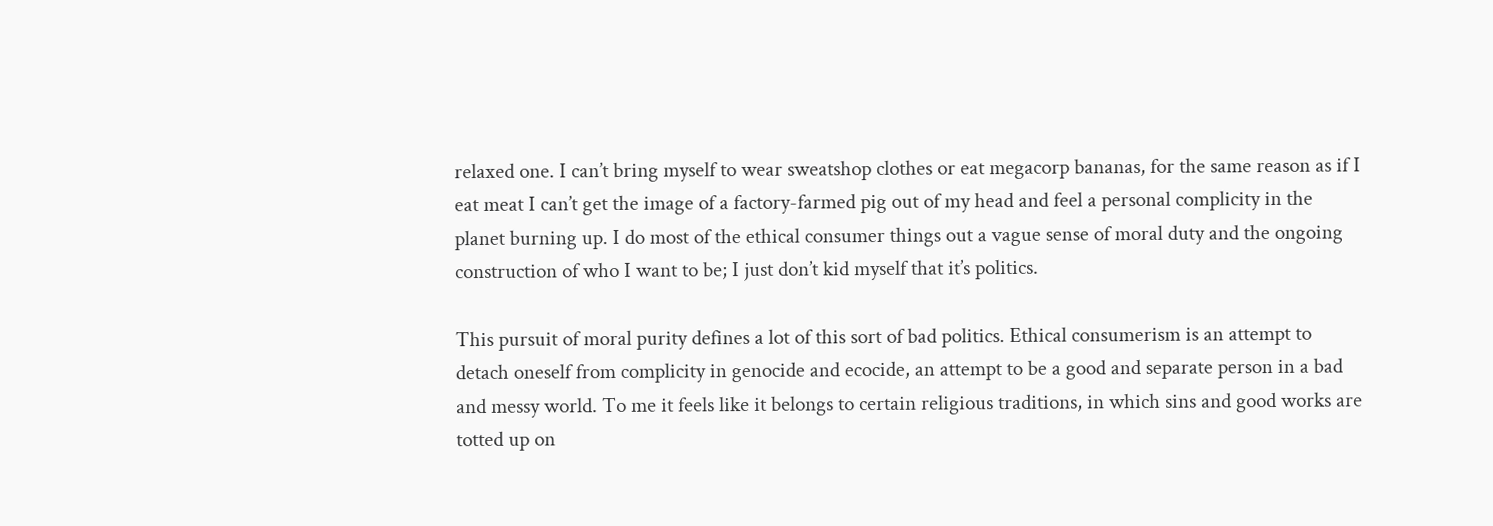relaxed one. I can’t bring myself to wear sweatshop clothes or eat megacorp bananas, for the same reason as if I eat meat I can’t get the image of a factory-farmed pig out of my head and feel a personal complicity in the planet burning up. I do most of the ethical consumer things out a vague sense of moral duty and the ongoing construction of who I want to be; I just don’t kid myself that it’s politics.

This pursuit of moral purity defines a lot of this sort of bad politics. Ethical consumerism is an attempt to detach oneself from complicity in genocide and ecocide, an attempt to be a good and separate person in a bad and messy world. To me it feels like it belongs to certain religious traditions, in which sins and good works are totted up on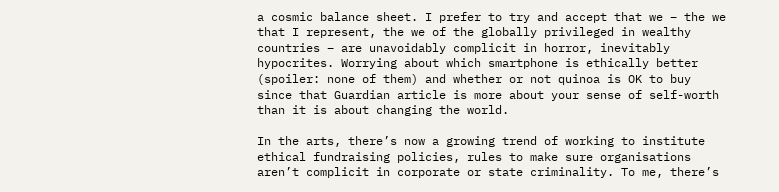a cosmic balance sheet. I prefer to try and accept that we – the we that I represent, the we of the globally privileged in wealthy countries – are unavoidably complicit in horror, inevitably hypocrites. Worrying about which smartphone is ethically better (spoiler: none of them) and whether or not quinoa is OK to buy since that Guardian article is more about your sense of self-worth than it is about changing the world.

In the arts, there’s now a growing trend of working to institute ethical fundraising policies, rules to make sure organisations aren’t complicit in corporate or state criminality. To me, there’s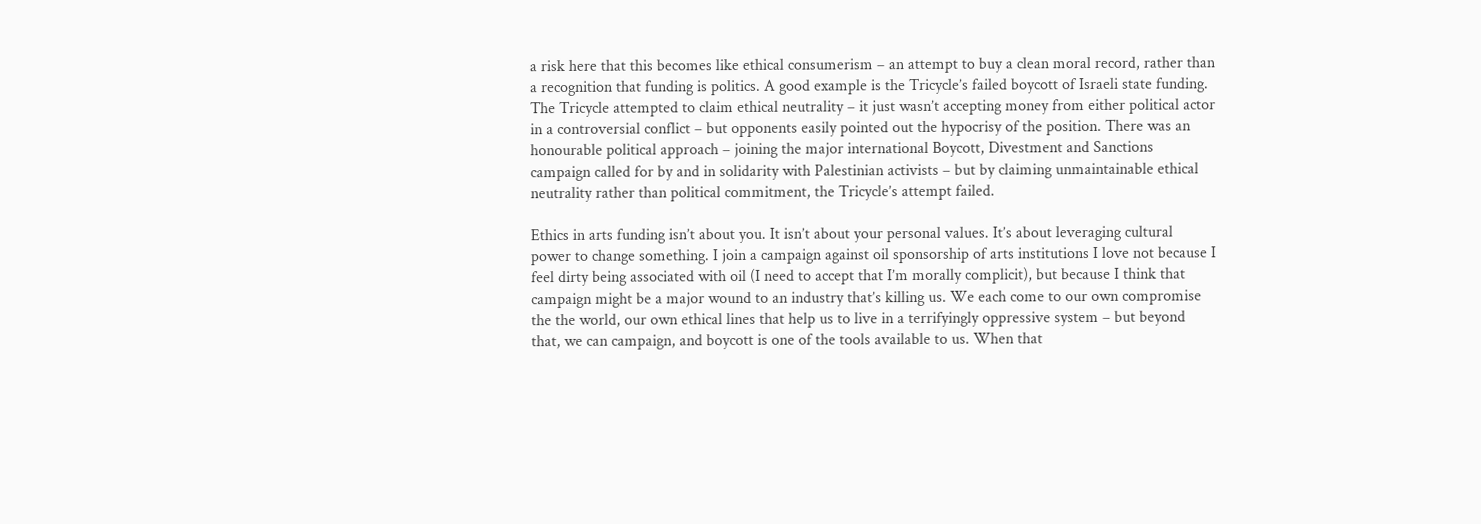a risk here that this becomes like ethical consumerism – an attempt to buy a clean moral record, rather than a recognition that funding is politics. A good example is the Tricycle’s failed boycott of Israeli state funding. The Tricycle attempted to claim ethical neutrality – it just wasn’t accepting money from either political actor in a controversial conflict – but opponents easily pointed out the hypocrisy of the position. There was an honourable political approach – joining the major international Boycott, Divestment and Sanctions campaign called for by and in solidarity with Palestinian activists – but by claiming unmaintainable ethical neutrality rather than political commitment, the Tricycle’s attempt failed.

Ethics in arts funding isn’t about you. It isn’t about your personal values. It’s about leveraging cultural power to change something. I join a campaign against oil sponsorship of arts institutions I love not because I feel dirty being associated with oil (I need to accept that I’m morally complicit), but because I think that campaign might be a major wound to an industry that’s killing us. We each come to our own compromise the the world, our own ethical lines that help us to live in a terrifyingly oppressive system – but beyond that, we can campaign, and boycott is one of the tools available to us. When that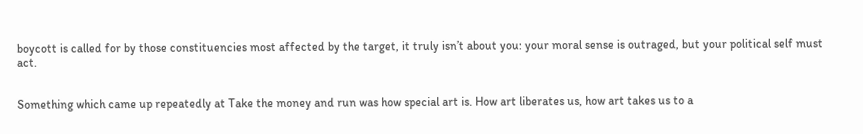boycott is called for by those constituencies most affected by the target, it truly isn’t about you: your moral sense is outraged, but your political self must act.


Something which came up repeatedly at Take the money and run was how special art is. How art liberates us, how art takes us to a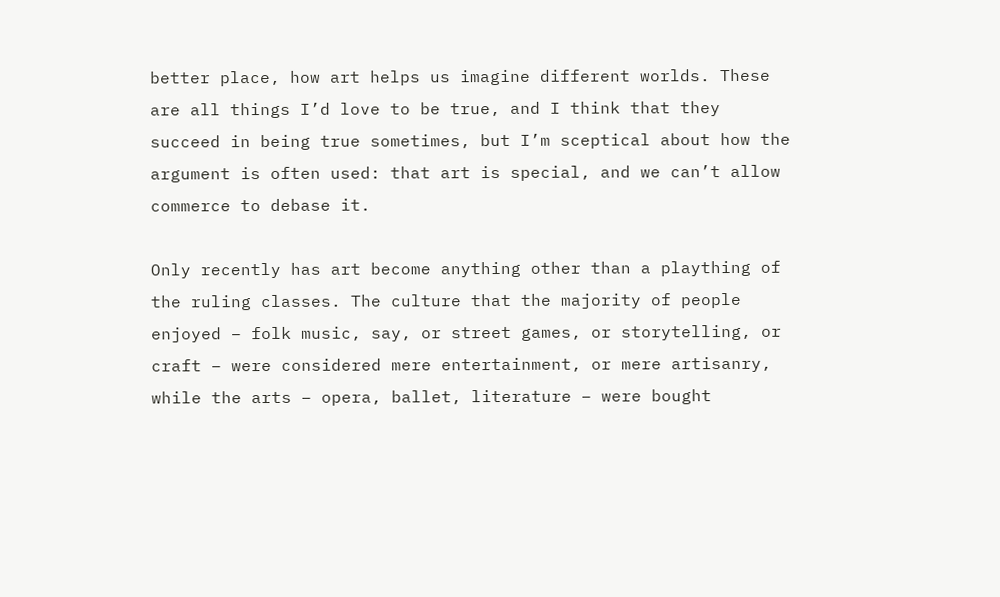better place, how art helps us imagine different worlds. These are all things I’d love to be true, and I think that they succeed in being true sometimes, but I’m sceptical about how the argument is often used: that art is special, and we can’t allow commerce to debase it.

Only recently has art become anything other than a plaything of the ruling classes. The culture that the majority of people enjoyed – folk music, say, or street games, or storytelling, or craft – were considered mere entertainment, or mere artisanry, while the arts – opera, ballet, literature – were bought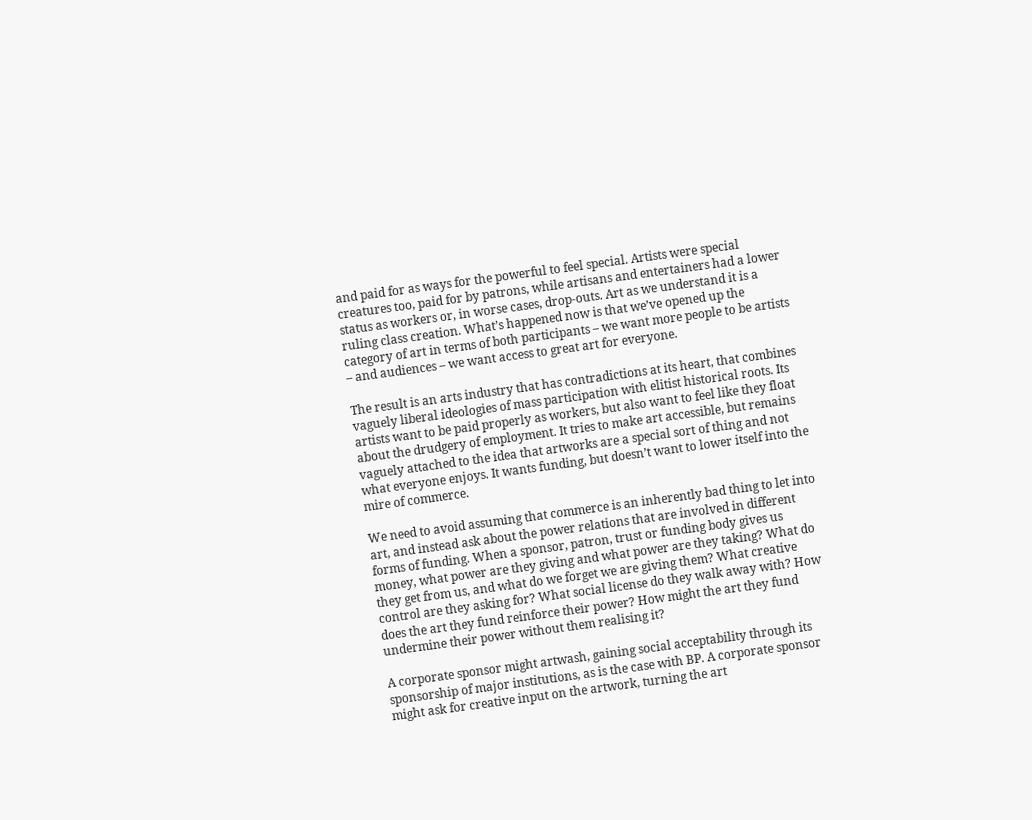and paid for as ways for the powerful to feel special. Artists were special creatures too, paid for by patrons, while artisans and entertainers had a lower status as workers or, in worse cases, drop-outs. Art as we understand it is a ruling class creation. What’s happened now is that we’ve opened up the category of art in terms of both participants – we want more people to be artists – and audiences – we want access to great art for everyone.

The result is an arts industry that has contradictions at its heart, that combines vaguely liberal ideologies of mass participation with elitist historical roots. Its artists want to be paid properly as workers, but also want to feel like they float about the drudgery of employment. It tries to make art accessible, but remains vaguely attached to the idea that artworks are a special sort of thing and not what everyone enjoys. It wants funding, but doesn’t want to lower itself into the mire of commerce.

We need to avoid assuming that commerce is an inherently bad thing to let into art, and instead ask about the power relations that are involved in different forms of funding. When a sponsor, patron, trust or funding body gives us money, what power are they giving and what power are they taking? What do they get from us, and what do we forget we are giving them? What creative control are they asking for? What social license do they walk away with? How does the art they fund reinforce their power? How might the art they fund undermine their power without them realising it?

A corporate sponsor might artwash, gaining social acceptability through its sponsorship of major institutions, as is the case with BP. A corporate sponsor might ask for creative input on the artwork, turning the art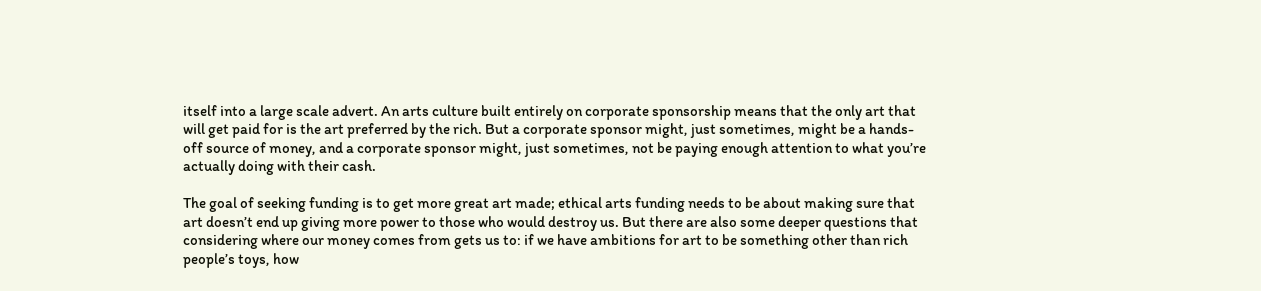itself into a large scale advert. An arts culture built entirely on corporate sponsorship means that the only art that will get paid for is the art preferred by the rich. But a corporate sponsor might, just sometimes, might be a hands-off source of money, and a corporate sponsor might, just sometimes, not be paying enough attention to what you’re actually doing with their cash.

The goal of seeking funding is to get more great art made; ethical arts funding needs to be about making sure that art doesn’t end up giving more power to those who would destroy us. But there are also some deeper questions that considering where our money comes from gets us to: if we have ambitions for art to be something other than rich people’s toys, how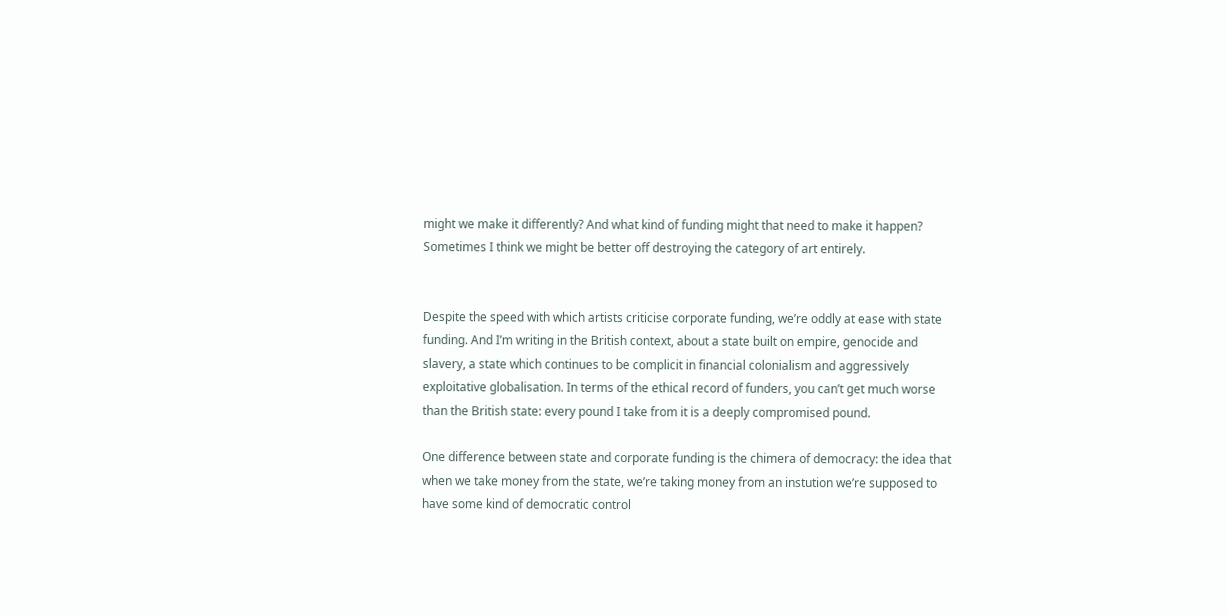might we make it differently? And what kind of funding might that need to make it happen? Sometimes I think we might be better off destroying the category of art entirely.


Despite the speed with which artists criticise corporate funding, we’re oddly at ease with state funding. And I’m writing in the British context, about a state built on empire, genocide and slavery, a state which continues to be complicit in financial colonialism and aggressively exploitative globalisation. In terms of the ethical record of funders, you can’t get much worse than the British state: every pound I take from it is a deeply compromised pound.

One difference between state and corporate funding is the chimera of democracy: the idea that when we take money from the state, we’re taking money from an instution we’re supposed to have some kind of democratic control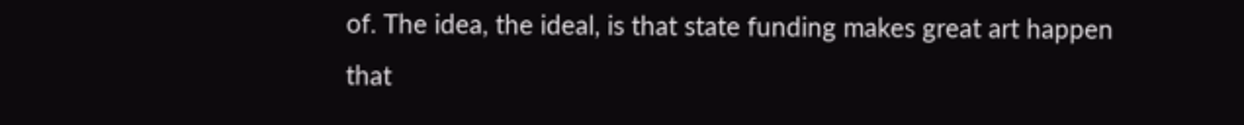of. The idea, the ideal, is that state funding makes great art happen that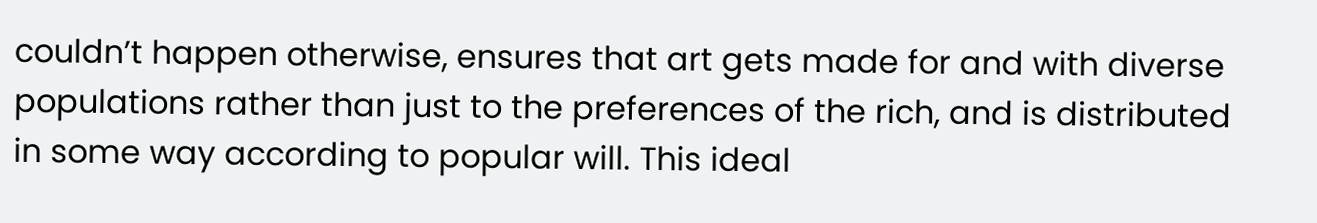couldn’t happen otherwise, ensures that art gets made for and with diverse populations rather than just to the preferences of the rich, and is distributed in some way according to popular will. This ideal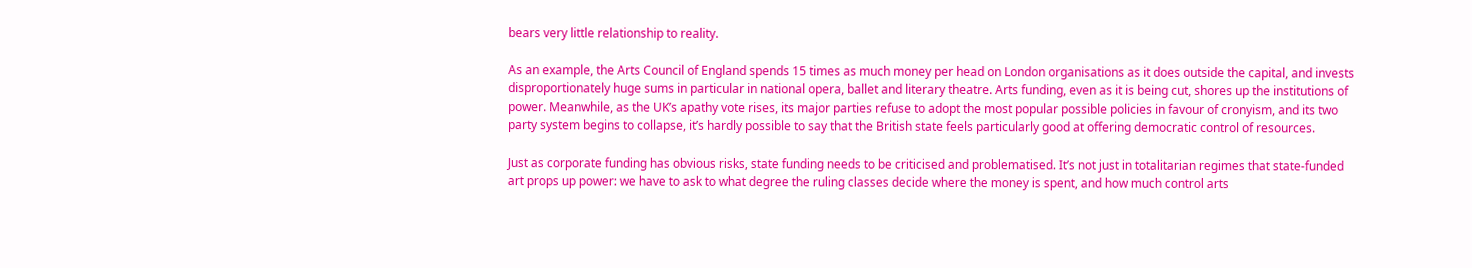bears very little relationship to reality.

As an example, the Arts Council of England spends 15 times as much money per head on London organisations as it does outside the capital, and invests disproportionately huge sums in particular in national opera, ballet and literary theatre. Arts funding, even as it is being cut, shores up the institutions of power. Meanwhile, as the UK’s apathy vote rises, its major parties refuse to adopt the most popular possible policies in favour of cronyism, and its two party system begins to collapse, it’s hardly possible to say that the British state feels particularly good at offering democratic control of resources.

Just as corporate funding has obvious risks, state funding needs to be criticised and problematised. It’s not just in totalitarian regimes that state-funded art props up power: we have to ask to what degree the ruling classes decide where the money is spent, and how much control arts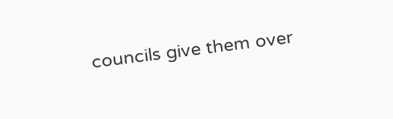councils give them over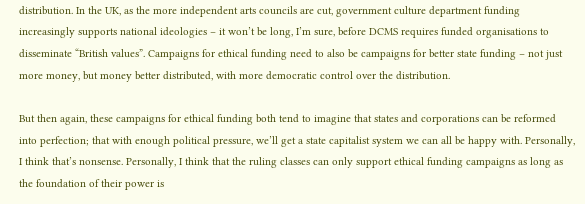distribution. In the UK, as the more independent arts councils are cut, government culture department funding increasingly supports national ideologies – it won’t be long, I’m sure, before DCMS requires funded organisations to disseminate “British values”. Campaigns for ethical funding need to also be campaigns for better state funding – not just more money, but money better distributed, with more democratic control over the distribution.

But then again, these campaigns for ethical funding both tend to imagine that states and corporations can be reformed into perfection; that with enough political pressure, we’ll get a state capitalist system we can all be happy with. Personally, I think that’s nonsense. Personally, I think that the ruling classes can only support ethical funding campaigns as long as the foundation of their power is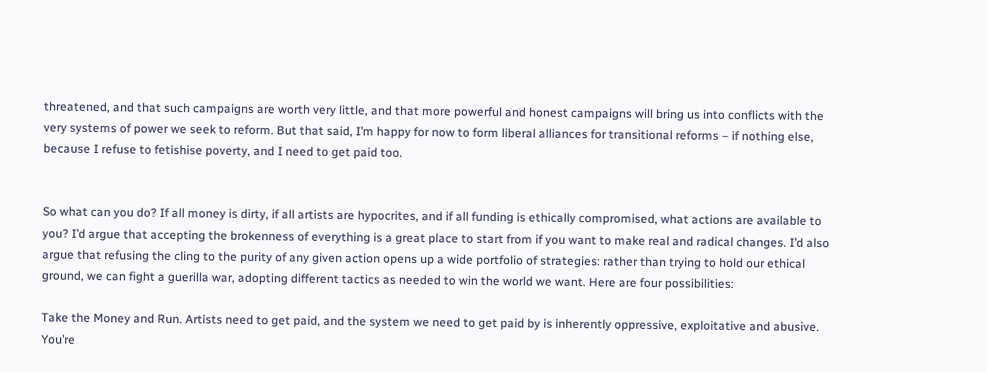threatened, and that such campaigns are worth very little, and that more powerful and honest campaigns will bring us into conflicts with the very systems of power we seek to reform. But that said, I’m happy for now to form liberal alliances for transitional reforms – if nothing else, because I refuse to fetishise poverty, and I need to get paid too.


So what can you do? If all money is dirty, if all artists are hypocrites, and if all funding is ethically compromised, what actions are available to you? I’d argue that accepting the brokenness of everything is a great place to start from if you want to make real and radical changes. I’d also argue that refusing the cling to the purity of any given action opens up a wide portfolio of strategies: rather than trying to hold our ethical ground, we can fight a guerilla war, adopting different tactics as needed to win the world we want. Here are four possibilities:

Take the Money and Run. Artists need to get paid, and the system we need to get paid by is inherently oppressive, exploitative and abusive. You’re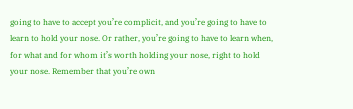going to have to accept you’re complicit, and you’re going to have to learn to hold your nose. Or rather, you’re going to have to learn when, for what and for whom it’s worth holding your nose, right to hold your nose. Remember that you’re own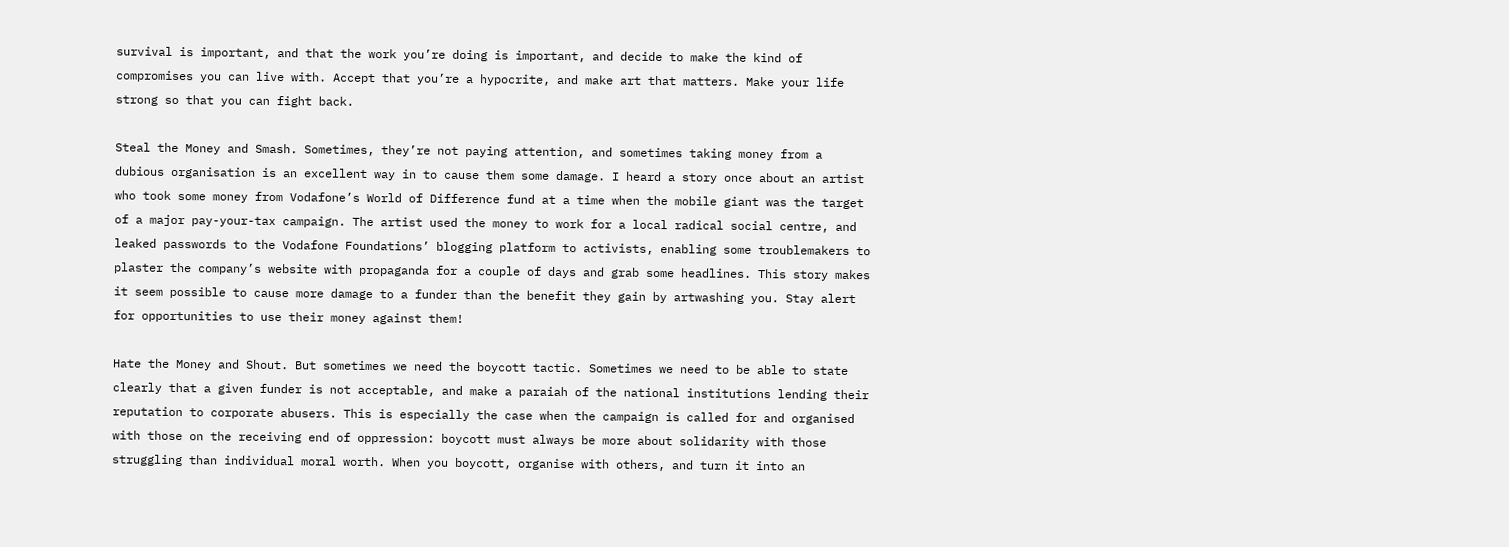survival is important, and that the work you’re doing is important, and decide to make the kind of compromises you can live with. Accept that you’re a hypocrite, and make art that matters. Make your life strong so that you can fight back.

Steal the Money and Smash. Sometimes, they’re not paying attention, and sometimes taking money from a dubious organisation is an excellent way in to cause them some damage. I heard a story once about an artist who took some money from Vodafone’s World of Difference fund at a time when the mobile giant was the target of a major pay-your-tax campaign. The artist used the money to work for a local radical social centre, and leaked passwords to the Vodafone Foundations’ blogging platform to activists, enabling some troublemakers to plaster the company’s website with propaganda for a couple of days and grab some headlines. This story makes it seem possible to cause more damage to a funder than the benefit they gain by artwashing you. Stay alert for opportunities to use their money against them!

Hate the Money and Shout. But sometimes we need the boycott tactic. Sometimes we need to be able to state clearly that a given funder is not acceptable, and make a paraiah of the national institutions lending their reputation to corporate abusers. This is especially the case when the campaign is called for and organised with those on the receiving end of oppression: boycott must always be more about solidarity with those struggling than individual moral worth. When you boycott, organise with others, and turn it into an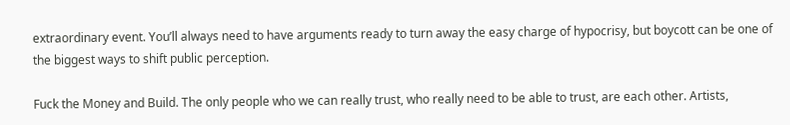extraordinary event. You’ll always need to have arguments ready to turn away the easy charge of hypocrisy, but boycott can be one of the biggest ways to shift public perception.

Fuck the Money and Build. The only people who we can really trust, who really need to be able to trust, are each other. Artists,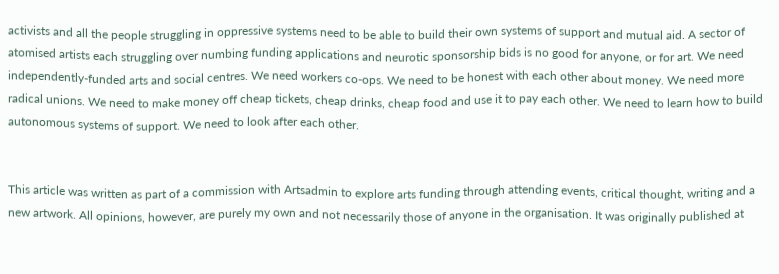activists and all the people struggling in oppressive systems need to be able to build their own systems of support and mutual aid. A sector of atomised artists each struggling over numbing funding applications and neurotic sponsorship bids is no good for anyone, or for art. We need independently-funded arts and social centres. We need workers co-ops. We need to be honest with each other about money. We need more radical unions. We need to make money off cheap tickets, cheap drinks, cheap food and use it to pay each other. We need to learn how to build autonomous systems of support. We need to look after each other.


This article was written as part of a commission with Artsadmin to explore arts funding through attending events, critical thought, writing and a new artwork. All opinions, however, are purely my own and not necessarily those of anyone in the organisation. It was originally published at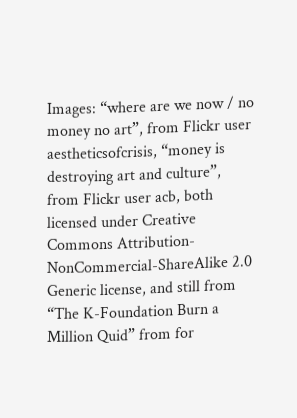Images: “where are we now / no money no art”, from Flickr user aestheticsofcrisis, “money is destroying art and culture”, from Flickr user acb, both licensed under Creative Commons Attribution-NonCommercial-ShareAlike 2.0 Generic license, and still from “The K-Foundation Burn a Million Quid” from for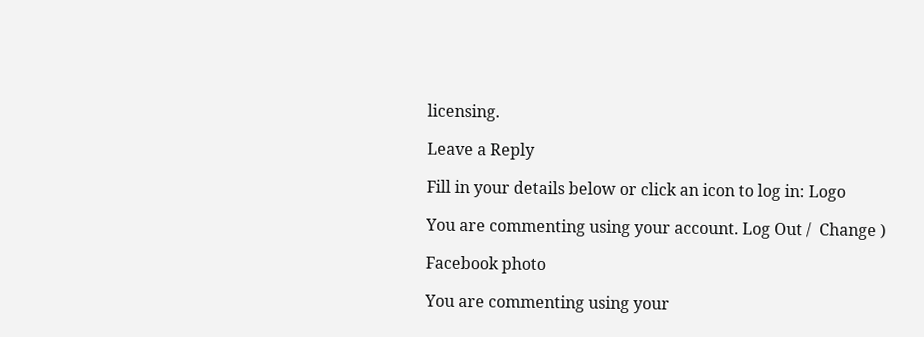licensing.

Leave a Reply

Fill in your details below or click an icon to log in: Logo

You are commenting using your account. Log Out /  Change )

Facebook photo

You are commenting using your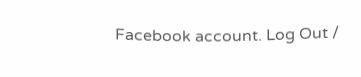Facebook account. Log Out /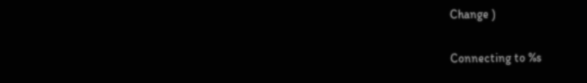Change )

Connecting to %s